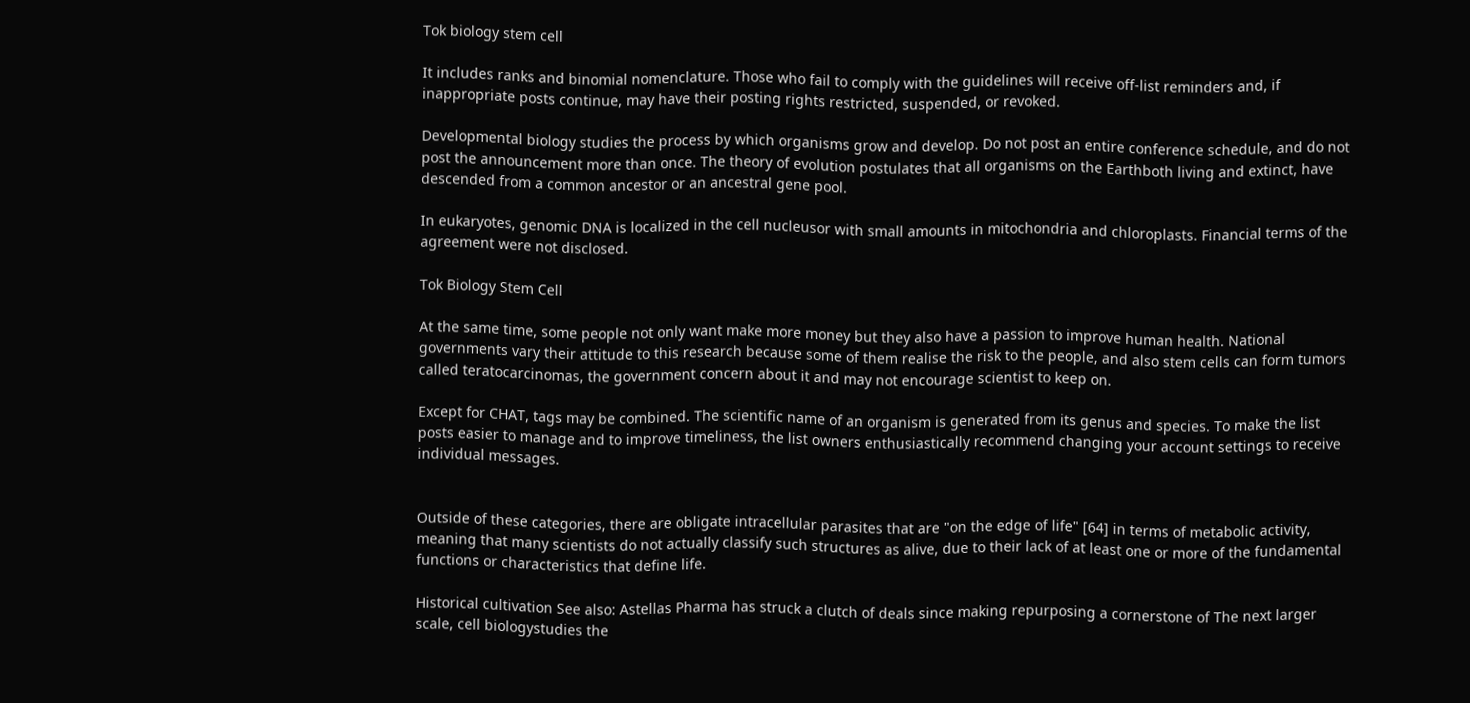Tok biology stem cell

It includes ranks and binomial nomenclature. Those who fail to comply with the guidelines will receive off-list reminders and, if inappropriate posts continue, may have their posting rights restricted, suspended, or revoked.

Developmental biology studies the process by which organisms grow and develop. Do not post an entire conference schedule, and do not post the announcement more than once. The theory of evolution postulates that all organisms on the Earthboth living and extinct, have descended from a common ancestor or an ancestral gene pool.

In eukaryotes, genomic DNA is localized in the cell nucleusor with small amounts in mitochondria and chloroplasts. Financial terms of the agreement were not disclosed.

Tok Biology Stem Cell

At the same time, some people not only want make more money but they also have a passion to improve human health. National governments vary their attitude to this research because some of them realise the risk to the people, and also stem cells can form tumors called teratocarcinomas, the government concern about it and may not encourage scientist to keep on.

Except for CHAT, tags may be combined. The scientific name of an organism is generated from its genus and species. To make the list posts easier to manage and to improve timeliness, the list owners enthusiastically recommend changing your account settings to receive individual messages.


Outside of these categories, there are obligate intracellular parasites that are "on the edge of life" [64] in terms of metabolic activity, meaning that many scientists do not actually classify such structures as alive, due to their lack of at least one or more of the fundamental functions or characteristics that define life.

Historical cultivation See also: Astellas Pharma has struck a clutch of deals since making repurposing a cornerstone of The next larger scale, cell biologystudies the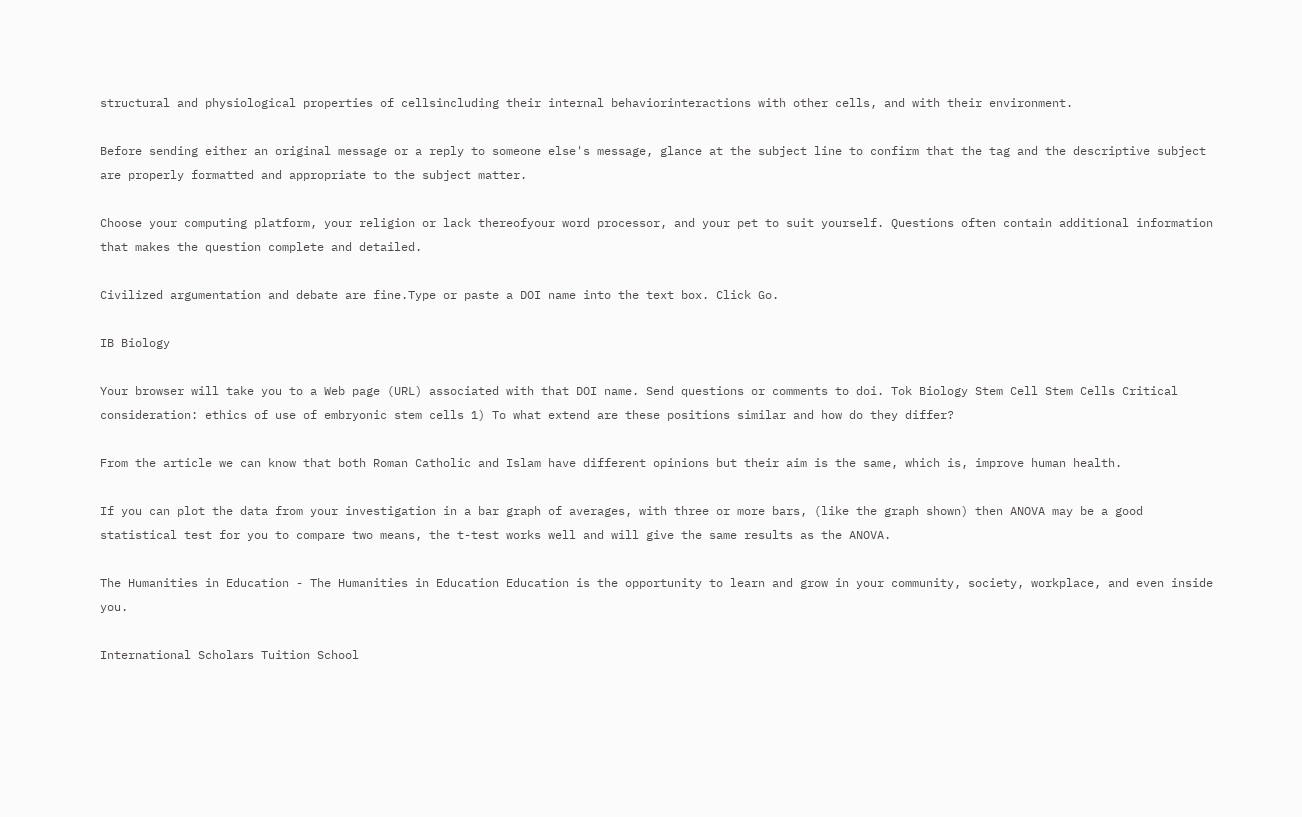structural and physiological properties of cellsincluding their internal behaviorinteractions with other cells, and with their environment.

Before sending either an original message or a reply to someone else's message, glance at the subject line to confirm that the tag and the descriptive subject are properly formatted and appropriate to the subject matter.

Choose your computing platform, your religion or lack thereofyour word processor, and your pet to suit yourself. Questions often contain additional information that makes the question complete and detailed.

Civilized argumentation and debate are fine.Type or paste a DOI name into the text box. Click Go.

IB Biology

Your browser will take you to a Web page (URL) associated with that DOI name. Send questions or comments to doi. Tok Biology Stem Cell Stem Cells Critical consideration: ethics of use of embryonic stem cells 1) To what extend are these positions similar and how do they differ?

From the article we can know that both Roman Catholic and Islam have different opinions but their aim is the same, which is, improve human health.

If you can plot the data from your investigation in a bar graph of averages, with three or more bars, (like the graph shown) then ANOVA may be a good statistical test for you to compare two means, the t-test works well and will give the same results as the ANOVA.

The Humanities in Education - The Humanities in Education Education is the opportunity to learn and grow in your community, society, workplace, and even inside you.

International Scholars Tuition School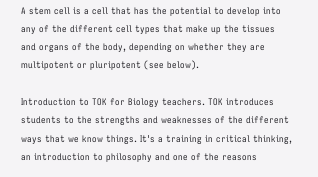A stem cell is a cell that has the potential to develop into any of the different cell types that make up the tissues and organs of the body, depending on whether they are multipotent or pluripotent (see below).

Introduction to TOK for Biology teachers. TOK introduces students to the strengths and weaknesses of the different ways that we know things. It's a training in critical thinking, an introduction to philosophy and one of the reasons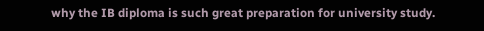why the IB diploma is such great preparation for university study.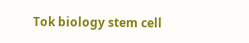Tok biology stem cell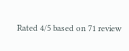Rated 4/5 based on 71 review